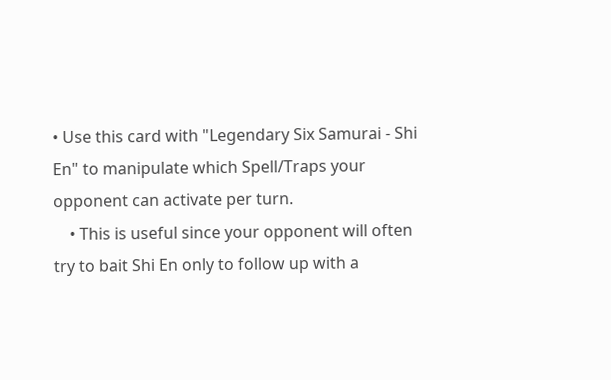• Use this card with "Legendary Six Samurai - Shi En" to manipulate which Spell/Traps your opponent can activate per turn.
    • This is useful since your opponent will often try to bait Shi En only to follow up with a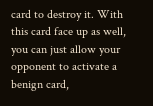card to destroy it. With this card face up as well, you can just allow your opponent to activate a benign card,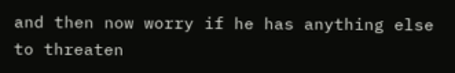and then now worry if he has anything else to threaten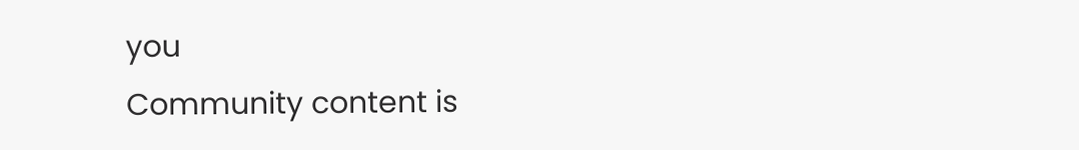you
Community content is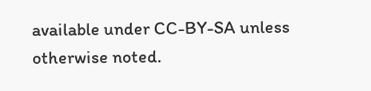available under CC-BY-SA unless otherwise noted.